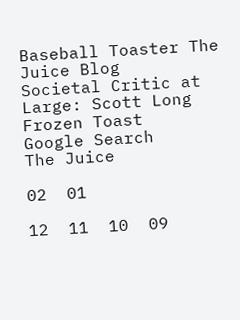Baseball Toaster The Juice Blog
Societal Critic at Large: Scott Long
Frozen Toast
Google Search
The Juice

02  01

12  11  10  09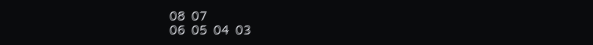08  07
06  05  04  03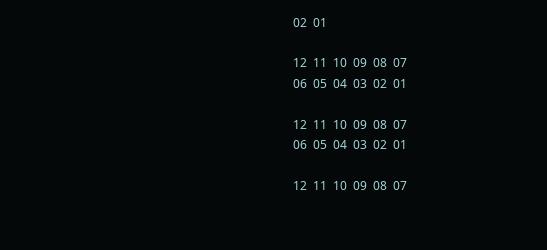02  01

12  11  10  09  08  07
06  05  04  03  02  01

12  11  10  09  08  07
06  05  04  03  02  01

12  11  10  09  08  07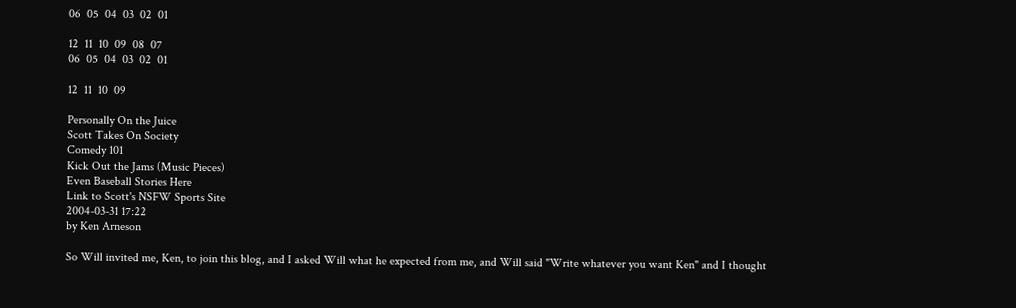06  05  04  03  02  01

12  11  10  09  08  07
06  05  04  03  02  01

12  11  10  09

Personally On the Juice
Scott Takes On Society
Comedy 101
Kick Out the Jams (Music Pieces)
Even Baseball Stories Here
Link to Scott's NSFW Sports Site
2004-03-31 17:22
by Ken Arneson

So Will invited me, Ken, to join this blog, and I asked Will what he expected from me, and Will said "Write whatever you want Ken" and I thought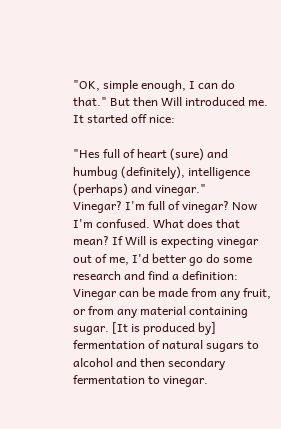"OK, simple enough, I can do that." But then Will introduced me. It started off nice:

"Hes full of heart (sure) and humbug (definitely), intelligence (perhaps) and vinegar."
Vinegar? I'm full of vinegar? Now I'm confused. What does that mean? If Will is expecting vinegar out of me, I'd better go do some research and find a definition:
Vinegar can be made from any fruit, or from any material containing sugar. [It is produced by] fermentation of natural sugars to alcohol and then secondary fermentation to vinegar.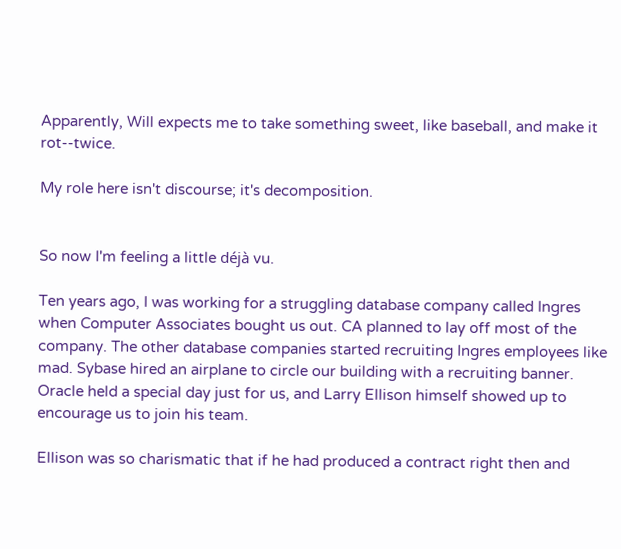Apparently, Will expects me to take something sweet, like baseball, and make it rot--twice.

My role here isn't discourse; it's decomposition.


So now I'm feeling a little déjà vu.

Ten years ago, I was working for a struggling database company called Ingres when Computer Associates bought us out. CA planned to lay off most of the company. The other database companies started recruiting Ingres employees like mad. Sybase hired an airplane to circle our building with a recruiting banner. Oracle held a special day just for us, and Larry Ellison himself showed up to encourage us to join his team.

Ellison was so charismatic that if he had produced a contract right then and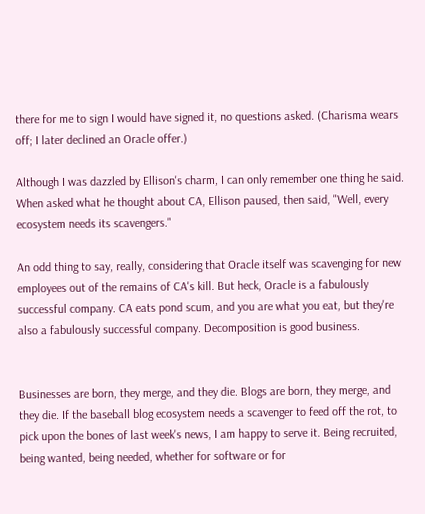there for me to sign I would have signed it, no questions asked. (Charisma wears off; I later declined an Oracle offer.)

Although I was dazzled by Ellison's charm, I can only remember one thing he said. When asked what he thought about CA, Ellison paused, then said, "Well, every ecosystem needs its scavengers."

An odd thing to say, really, considering that Oracle itself was scavenging for new employees out of the remains of CA's kill. But heck, Oracle is a fabulously successful company. CA eats pond scum, and you are what you eat, but they're also a fabulously successful company. Decomposition is good business.


Businesses are born, they merge, and they die. Blogs are born, they merge, and they die. If the baseball blog ecosystem needs a scavenger to feed off the rot, to pick upon the bones of last week's news, I am happy to serve it. Being recruited, being wanted, being needed, whether for software or for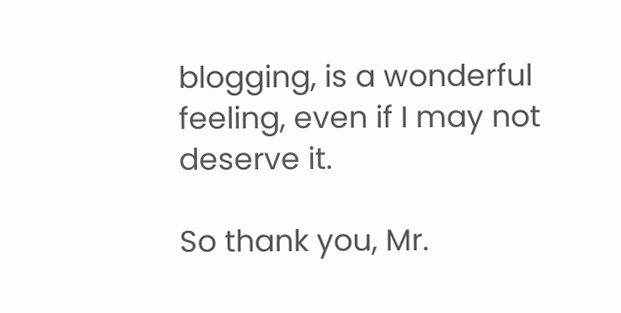blogging, is a wonderful feeling, even if I may not deserve it.

So thank you, Mr.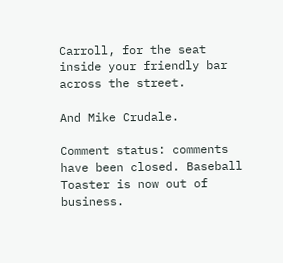Carroll, for the seat
inside your friendly bar across the street.

And Mike Crudale.

Comment status: comments have been closed. Baseball Toaster is now out of business.